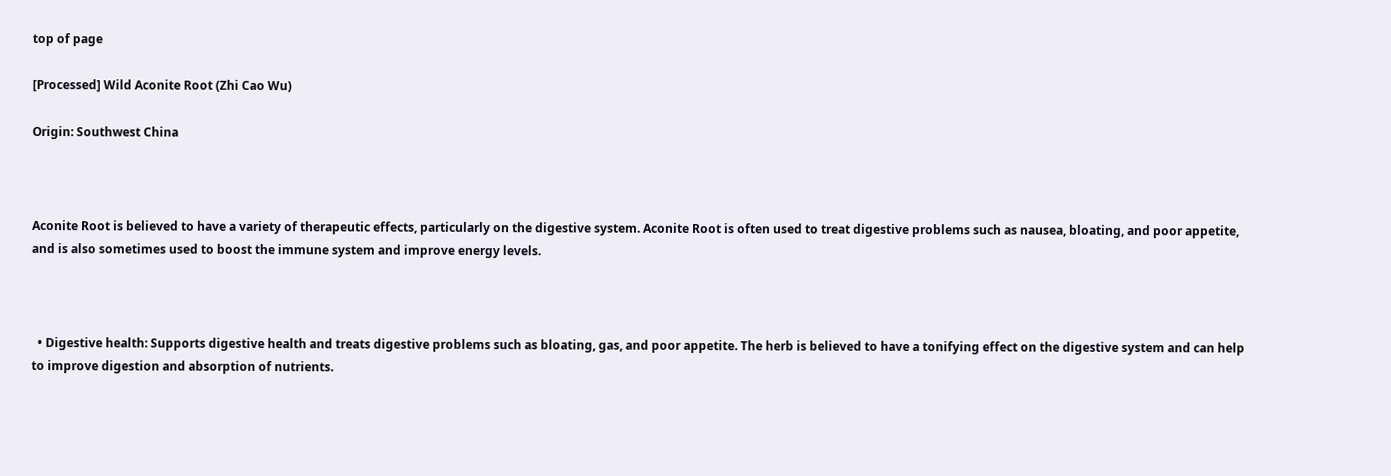top of page

[Processed] Wild Aconite Root (Zhi Cao Wu)

Origin: Southwest China



Aconite Root is believed to have a variety of therapeutic effects, particularly on the digestive system. Aconite Root is often used to treat digestive problems such as nausea, bloating, and poor appetite, and is also sometimes used to boost the immune system and improve energy levels.



  • Digestive health: Supports digestive health and treats digestive problems such as bloating, gas, and poor appetite. The herb is believed to have a tonifying effect on the digestive system and can help to improve digestion and absorption of nutrients.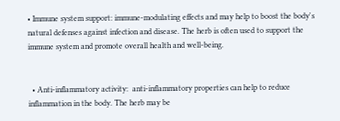• Immune system support: immune-modulating effects and may help to boost the body's natural defenses against infection and disease. The herb is often used to support the immune system and promote overall health and well-being.


  • Anti-inflammatory activity:  anti-inflammatory properties can help to reduce inflammation in the body. The herb may be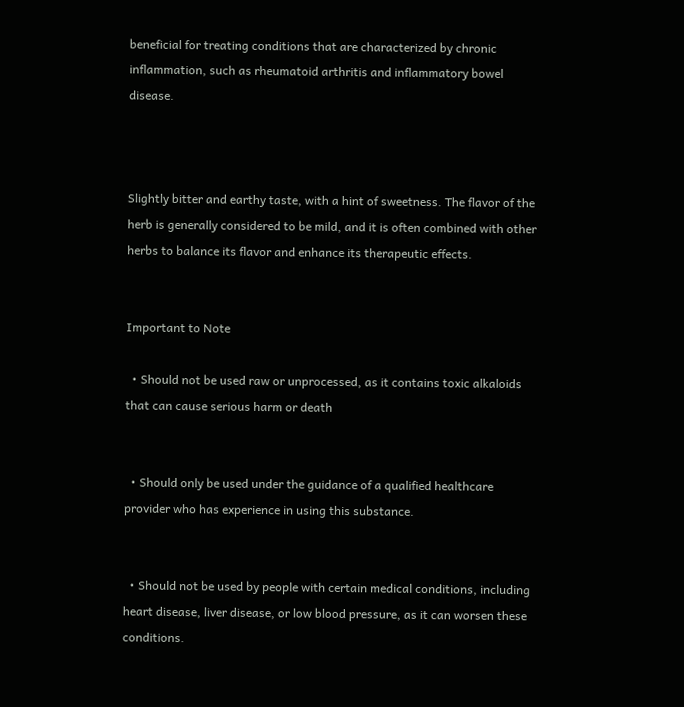beneficial for treating conditions that are characterized by chronic inflammation, such as rheumatoid arthritis and inflammatory bowel disease.



Slightly bitter and earthy taste, with a hint of sweetness. The flavor of the herb is generally considered to be mild, and it is often combined with other herbs to balance its flavor and enhance its therapeutic effects.


Important to Note

  • Should not be used raw or unprocessed, as it contains toxic alkaloids that can cause serious harm or death


  • Should only be used under the guidance of a qualified healthcare provider who has experience in using this substance.


  • Should not be used by people with certain medical conditions, including heart disease, liver disease, or low blood pressure, as it can worsen these conditions.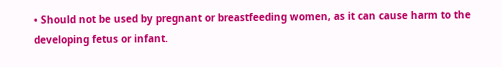• Should not be used by pregnant or breastfeeding women, as it can cause harm to the developing fetus or infant.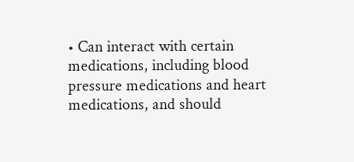• Can interact with certain medications, including blood pressure medications and heart medications, and should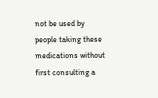not be used by people taking these medications without first consulting a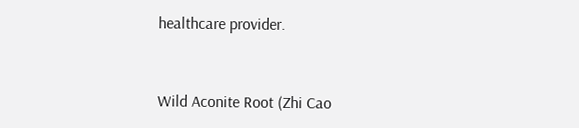healthcare provider.


Wild Aconite Root (Zhi Cao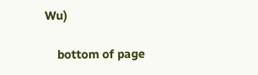Wu)

    bottom of page